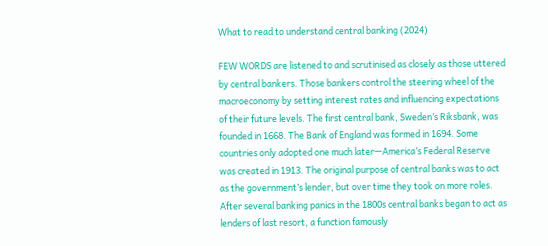What to read to understand central banking (2024)

FEW WORDS are listened to and scrutinised as closely as those uttered by central bankers. Those bankers control the steering wheel of the macroeconomy by setting interest rates and influencing expectations of their future levels. The first central bank, Sweden’s Riksbank, was founded in 1668. The Bank of England was formed in 1694. Some countries only adopted one much later—America’s Federal Reserve was created in 1913. The original purpose of central banks was to act as the government’s lender, but over time they took on more roles. After several banking panics in the 1800s central banks began to act as lenders of last resort, a function famously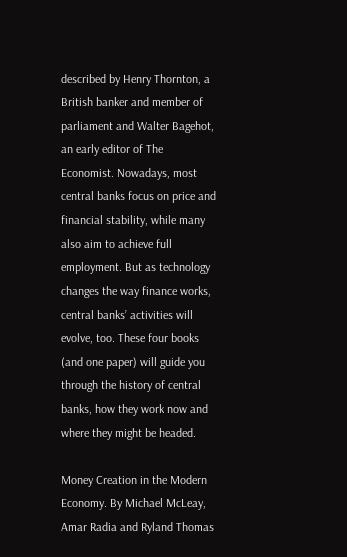described by Henry Thornton, a British banker and member of parliament and Walter Bagehot, an early editor of The Economist. Nowadays, most central banks focus on price and financial stability, while many also aim to achieve full employment. But as technology changes the way finance works, central banks’ activities will evolve, too. These four books (and one paper) will guide you through the history of central banks, how they work now and where they might be headed.

Money Creation in the Modern Economy. By Michael McLeay, Amar Radia and Ryland Thomas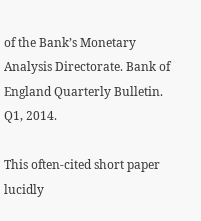of the Bank’s Monetary Analysis Directorate. Bank of England Quarterly Bulletin. Q1, 2014.

This often-cited short paper lucidly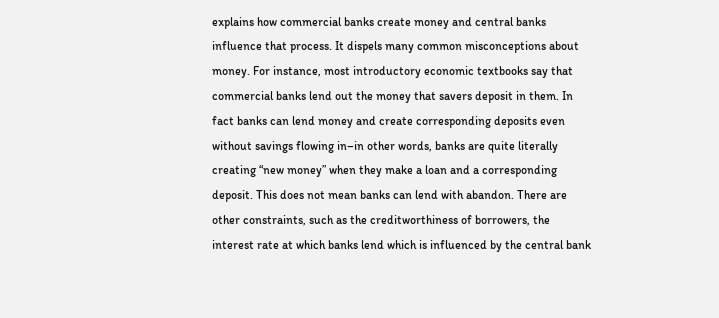explains how commercial banks create money and central banks influence that process. It dispels many common misconceptions about money. For instance, most introductory economic textbooks say that commercial banks lend out the money that savers deposit in them. In fact banks can lend money and create corresponding deposits even without savings flowing in–in other words, banks are quite literally creating “new money” when they make a loan and a corresponding deposit. This does not mean banks can lend with abandon. There are other constraints, such as the creditworthiness of borrowers, the interest rate at which banks lend which is influenced by the central bank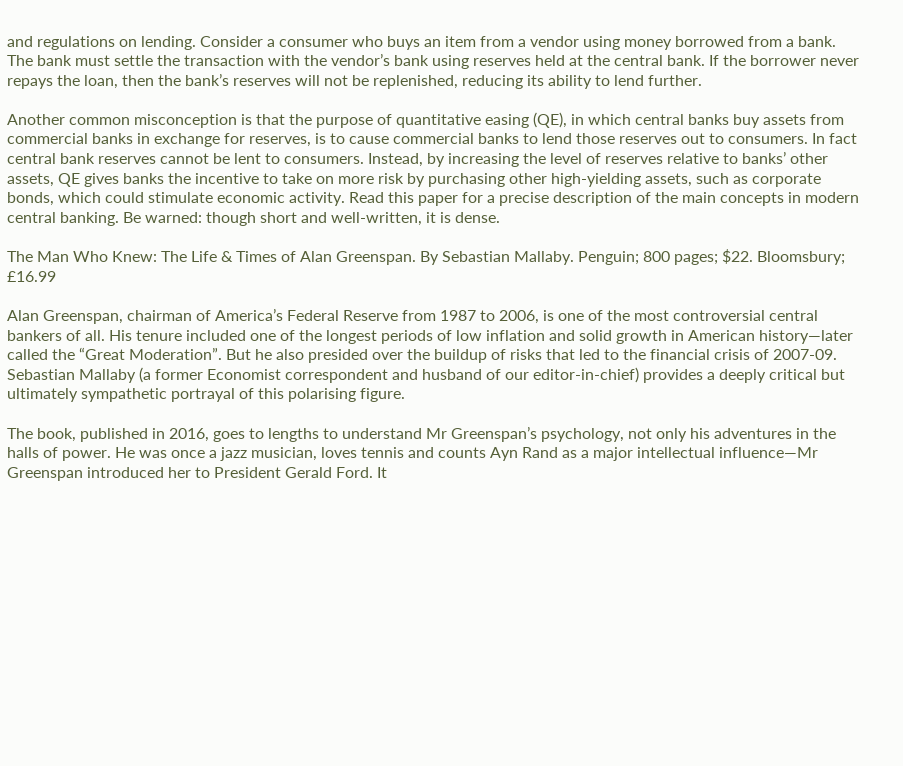and regulations on lending. Consider a consumer who buys an item from a vendor using money borrowed from a bank. The bank must settle the transaction with the vendor’s bank using reserves held at the central bank. If the borrower never repays the loan, then the bank’s reserves will not be replenished, reducing its ability to lend further.

Another common misconception is that the purpose of quantitative easing (QE), in which central banks buy assets from commercial banks in exchange for reserves, is to cause commercial banks to lend those reserves out to consumers. In fact central bank reserves cannot be lent to consumers. Instead, by increasing the level of reserves relative to banks’ other assets, QE gives banks the incentive to take on more risk by purchasing other high-yielding assets, such as corporate bonds, which could stimulate economic activity. Read this paper for a precise description of the main concepts in modern central banking. Be warned: though short and well-written, it is dense.

The Man Who Knew: The Life & Times of Alan Greenspan. By Sebastian Mallaby. Penguin; 800 pages; $22. Bloomsbury; £16.99

Alan Greenspan, chairman of America’s Federal Reserve from 1987 to 2006, is one of the most controversial central bankers of all. His tenure included one of the longest periods of low inflation and solid growth in American history—later called the “Great Moderation”. But he also presided over the buildup of risks that led to the financial crisis of 2007-09. Sebastian Mallaby (a former Economist correspondent and husband of our editor-in-chief) provides a deeply critical but ultimately sympathetic portrayal of this polarising figure.

The book, published in 2016, goes to lengths to understand Mr Greenspan’s psychology, not only his adventures in the halls of power. He was once a jazz musician, loves tennis and counts Ayn Rand as a major intellectual influence—Mr Greenspan introduced her to President Gerald Ford. It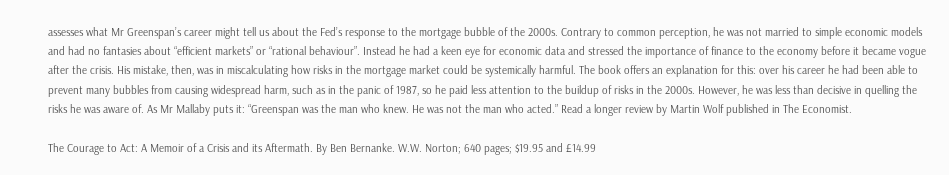assesses what Mr Greenspan’s career might tell us about the Fed’s response to the mortgage bubble of the 2000s. Contrary to common perception, he was not married to simple economic models and had no fantasies about “efficient markets” or “rational behaviour”. Instead he had a keen eye for economic data and stressed the importance of finance to the economy before it became vogue after the crisis. His mistake, then, was in miscalculating how risks in the mortgage market could be systemically harmful. The book offers an explanation for this: over his career he had been able to prevent many bubbles from causing widespread harm, such as in the panic of 1987, so he paid less attention to the buildup of risks in the 2000s. However, he was less than decisive in quelling the risks he was aware of. As Mr Mallaby puts it: “Greenspan was the man who knew. He was not the man who acted.” Read a longer review by Martin Wolf published in The Economist.

The Courage to Act: A Memoir of a Crisis and its Aftermath. By Ben Bernanke. W.W. Norton; 640 pages; $19.95 and £14.99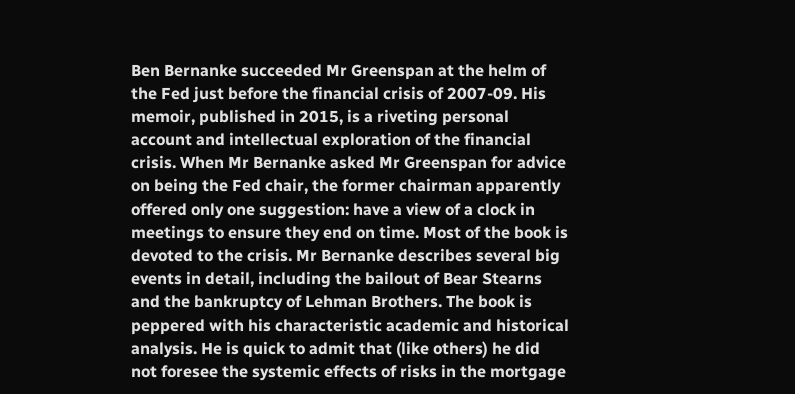Ben Bernanke succeeded Mr Greenspan at the helm of the Fed just before the financial crisis of 2007-09. His memoir, published in 2015, is a riveting personal account and intellectual exploration of the financial crisis. When Mr Bernanke asked Mr Greenspan for advice on being the Fed chair, the former chairman apparently offered only one suggestion: have a view of a clock in meetings to ensure they end on time. Most of the book is devoted to the crisis. Mr Bernanke describes several big events in detail, including the bailout of Bear Stearns and the bankruptcy of Lehman Brothers. The book is peppered with his characteristic academic and historical analysis. He is quick to admit that (like others) he did not foresee the systemic effects of risks in the mortgage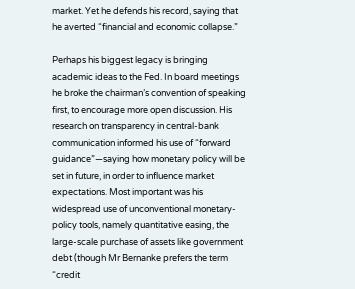market. Yet he defends his record, saying that he averted “financial and economic collapse.”

Perhaps his biggest legacy is bringing academic ideas to the Fed. In board meetings he broke the chairman’s convention of speaking first, to encourage more open discussion. His research on transparency in central-bank communication informed his use of “forward guidance”—saying how monetary policy will be set in future, in order to influence market expectations. Most important was his widespread use of unconventional monetary-policy tools, namely quantitative easing, the large-scale purchase of assets like government debt (though Mr Bernanke prefers the term “credit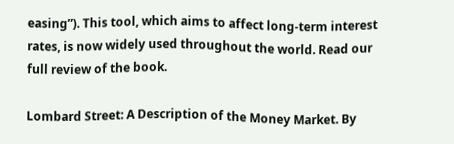easing”). This tool, which aims to affect long-term interest rates, is now widely used throughout the world. Read our full review of the book.

Lombard Street: A Description of the Money Market. By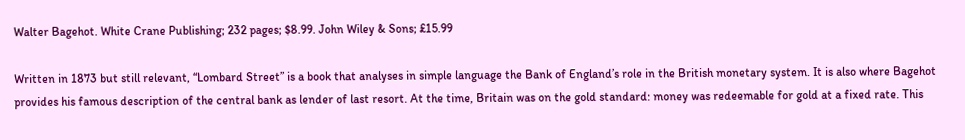Walter Bagehot. White Crane Publishing; 232 pages; $8.99. John Wiley & Sons; £15.99

Written in 1873 but still relevant, “Lombard Street” is a book that analyses in simple language the Bank of England’s role in the British monetary system. It is also where Bagehot provides his famous description of the central bank as lender of last resort. At the time, Britain was on the gold standard: money was redeemable for gold at a fixed rate. This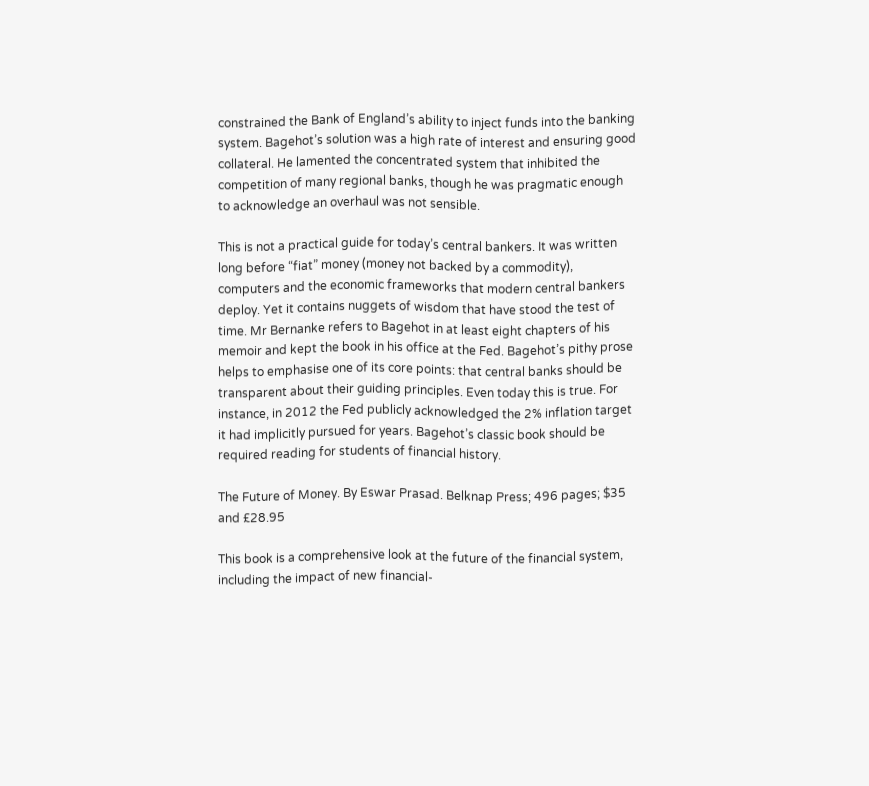constrained the Bank of England’s ability to inject funds into the banking system. Bagehot’s solution was a high rate of interest and ensuring good collateral. He lamented the concentrated system that inhibited the competition of many regional banks, though he was pragmatic enough to acknowledge an overhaul was not sensible.

This is not a practical guide for today’s central bankers. It was written long before “fiat” money (money not backed by a commodity), computers and the economic frameworks that modern central bankers deploy. Yet it contains nuggets of wisdom that have stood the test of time. Mr Bernanke refers to Bagehot in at least eight chapters of his memoir and kept the book in his office at the Fed. Bagehot’s pithy prose helps to emphasise one of its core points: that central banks should be transparent about their guiding principles. Even today this is true. For instance, in 2012 the Fed publicly acknowledged the 2% inflation target it had implicitly pursued for years. Bagehot’s classic book should be required reading for students of financial history.

The Future of Money. By Eswar Prasad. Belknap Press; 496 pages; $35 and £28.95

This book is a comprehensive look at the future of the financial system, including the impact of new financial-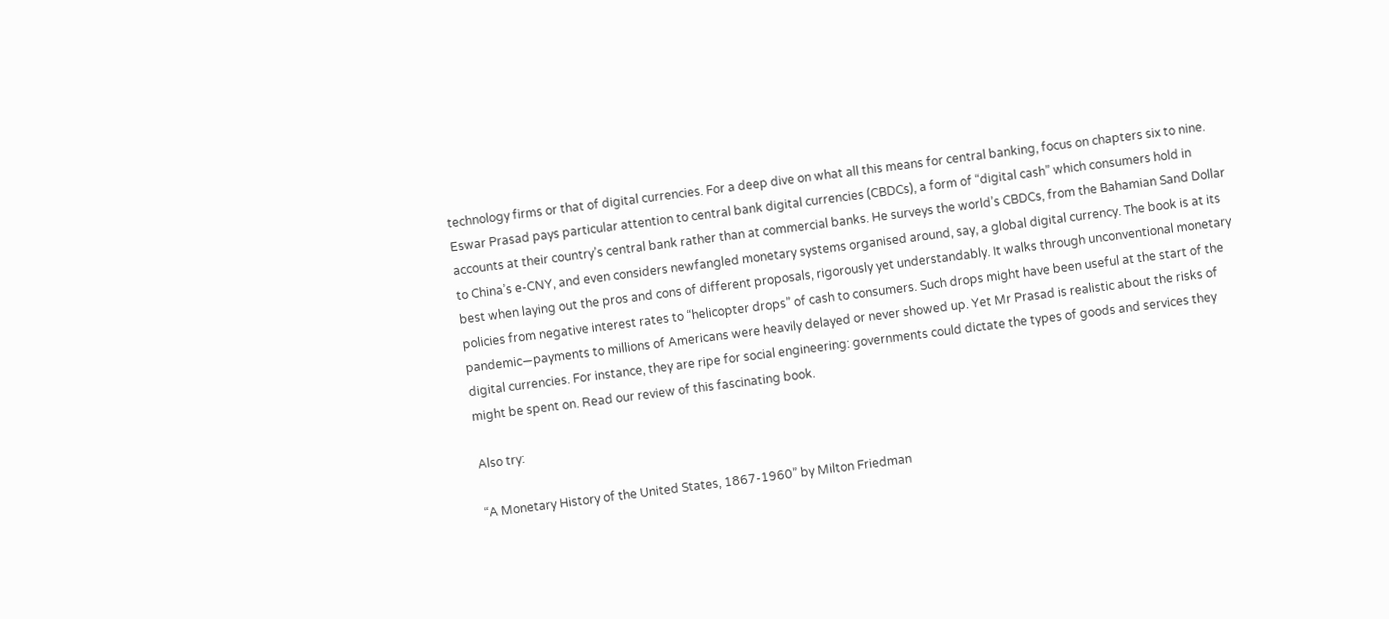technology firms or that of digital currencies. For a deep dive on what all this means for central banking, focus on chapters six to nine. Eswar Prasad pays particular attention to central bank digital currencies (CBDCs), a form of “digital cash” which consumers hold in accounts at their country’s central bank rather than at commercial banks. He surveys the world’s CBDCs, from the Bahamian Sand Dollar to China’s e-CNY, and even considers newfangled monetary systems organised around, say, a global digital currency. The book is at its best when laying out the pros and cons of different proposals, rigorously yet understandably. It walks through unconventional monetary policies from negative interest rates to “helicopter drops” of cash to consumers. Such drops might have been useful at the start of the pandemic—payments to millions of Americans were heavily delayed or never showed up. Yet Mr Prasad is realistic about the risks of digital currencies. For instance, they are ripe for social engineering: governments could dictate the types of goods and services they might be spent on. Read our review of this fascinating book.

Also try:

“A Monetary History of the United States, 1867-1960” by Milton Friedman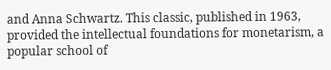and Anna Schwartz. This classic, published in 1963, provided the intellectual foundations for monetarism, a popular school of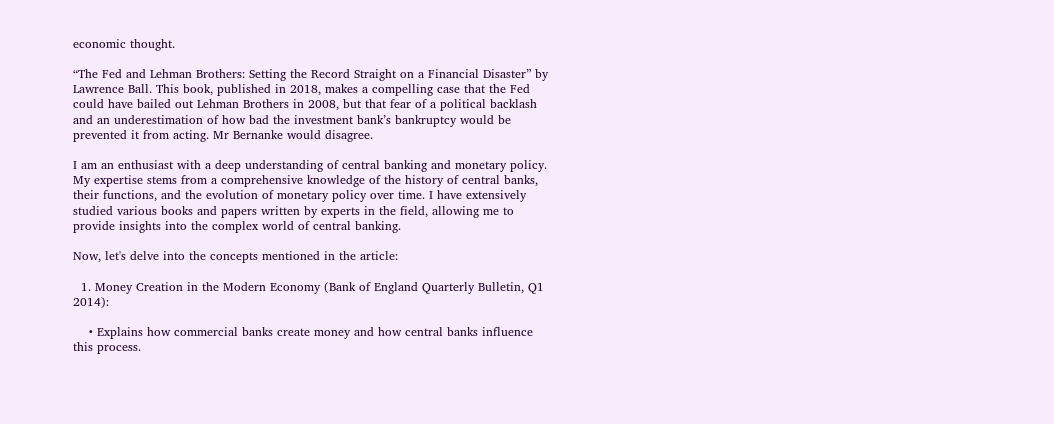economic thought.

“The Fed and Lehman Brothers: Setting the Record Straight on a Financial Disaster” by Lawrence Ball. This book, published in 2018, makes a compelling case that the Fed could have bailed out Lehman Brothers in 2008, but that fear of a political backlash and an underestimation of how bad the investment bank’s bankruptcy would be prevented it from acting. Mr Bernanke would disagree.

I am an enthusiast with a deep understanding of central banking and monetary policy. My expertise stems from a comprehensive knowledge of the history of central banks, their functions, and the evolution of monetary policy over time. I have extensively studied various books and papers written by experts in the field, allowing me to provide insights into the complex world of central banking.

Now, let's delve into the concepts mentioned in the article:

  1. Money Creation in the Modern Economy (Bank of England Quarterly Bulletin, Q1 2014):

    • Explains how commercial banks create money and how central banks influence this process.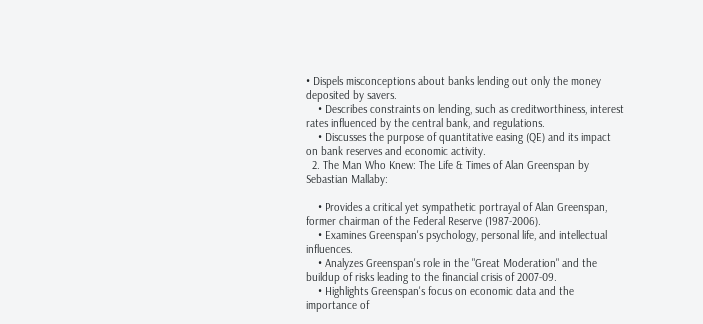• Dispels misconceptions about banks lending out only the money deposited by savers.
    • Describes constraints on lending, such as creditworthiness, interest rates influenced by the central bank, and regulations.
    • Discusses the purpose of quantitative easing (QE) and its impact on bank reserves and economic activity.
  2. The Man Who Knew: The Life & Times of Alan Greenspan by Sebastian Mallaby:

    • Provides a critical yet sympathetic portrayal of Alan Greenspan, former chairman of the Federal Reserve (1987-2006).
    • Examines Greenspan's psychology, personal life, and intellectual influences.
    • Analyzes Greenspan's role in the "Great Moderation" and the buildup of risks leading to the financial crisis of 2007-09.
    • Highlights Greenspan's focus on economic data and the importance of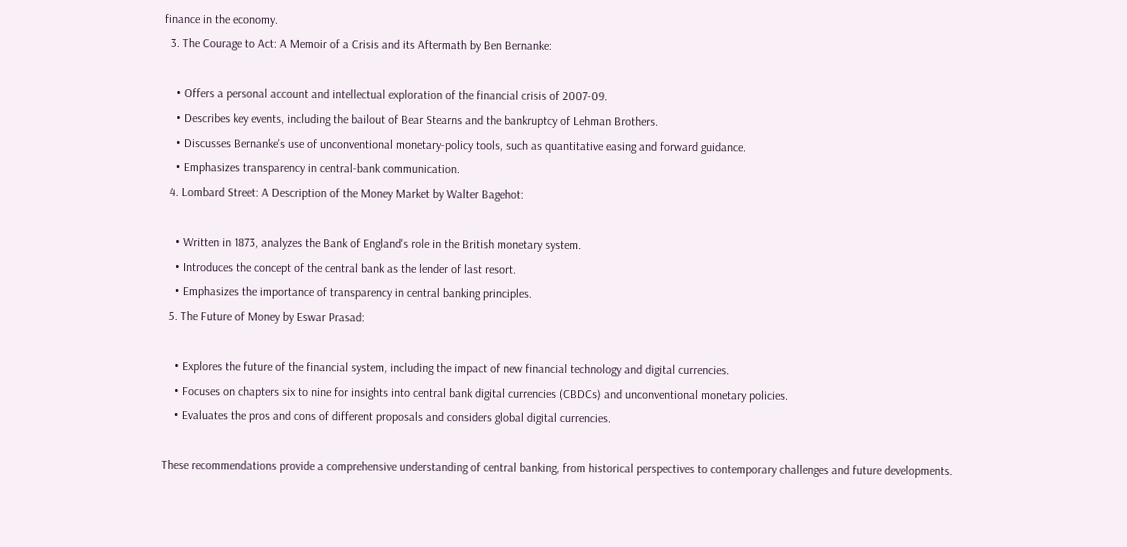finance in the economy.
  3. The Courage to Act: A Memoir of a Crisis and its Aftermath by Ben Bernanke:

    • Offers a personal account and intellectual exploration of the financial crisis of 2007-09.
    • Describes key events, including the bailout of Bear Stearns and the bankruptcy of Lehman Brothers.
    • Discusses Bernanke's use of unconventional monetary-policy tools, such as quantitative easing and forward guidance.
    • Emphasizes transparency in central-bank communication.
  4. Lombard Street: A Description of the Money Market by Walter Bagehot:

    • Written in 1873, analyzes the Bank of England's role in the British monetary system.
    • Introduces the concept of the central bank as the lender of last resort.
    • Emphasizes the importance of transparency in central banking principles.
  5. The Future of Money by Eswar Prasad:

    • Explores the future of the financial system, including the impact of new financial technology and digital currencies.
    • Focuses on chapters six to nine for insights into central bank digital currencies (CBDCs) and unconventional monetary policies.
    • Evaluates the pros and cons of different proposals and considers global digital currencies.

These recommendations provide a comprehensive understanding of central banking, from historical perspectives to contemporary challenges and future developments.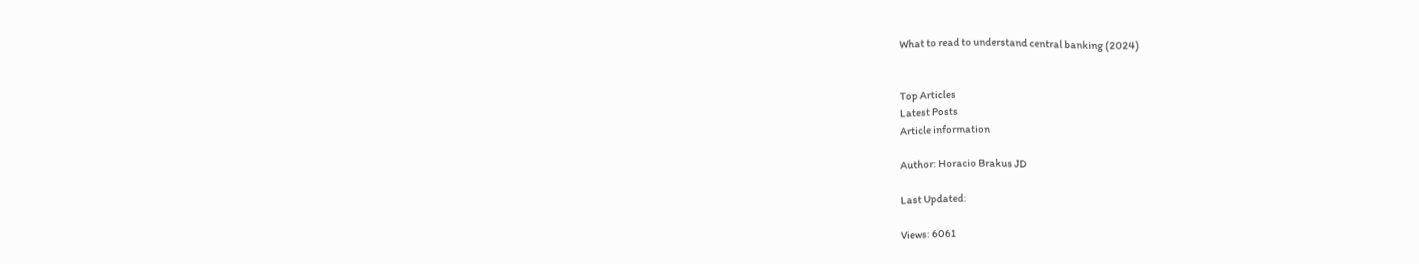What to read to understand central banking (2024)


Top Articles
Latest Posts
Article information

Author: Horacio Brakus JD

Last Updated:

Views: 6061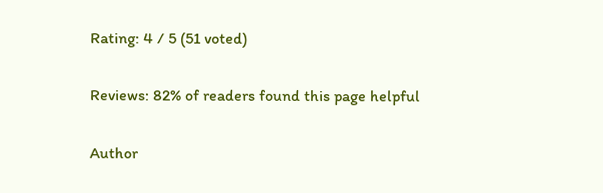Rating: 4 / 5 (51 voted)

Reviews: 82% of readers found this page helpful

Author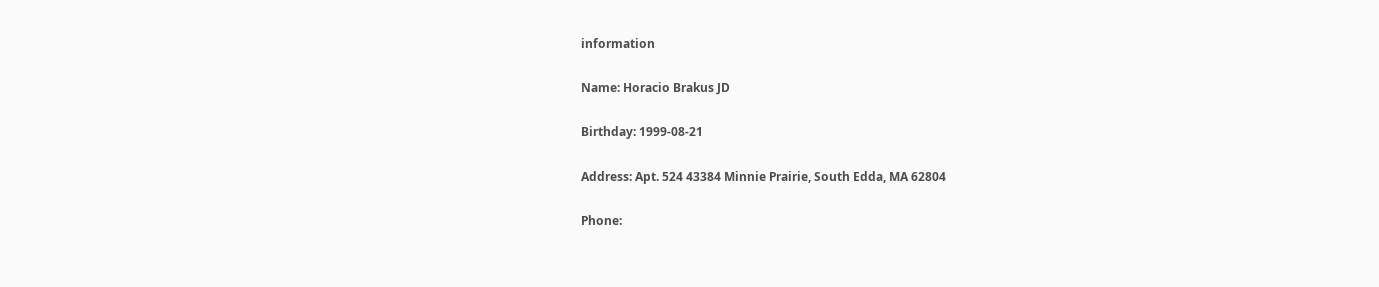information

Name: Horacio Brakus JD

Birthday: 1999-08-21

Address: Apt. 524 43384 Minnie Prairie, South Edda, MA 62804

Phone: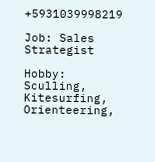+5931039998219

Job: Sales Strategist

Hobby: Sculling, Kitesurfing, Orienteering,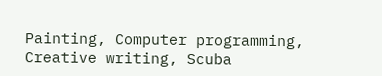Painting, Computer programming, Creative writing, Scuba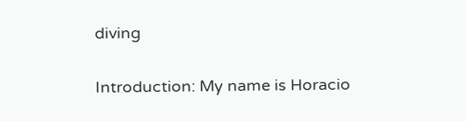diving

Introduction: My name is Horacio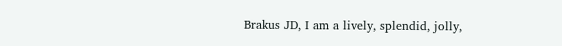Brakus JD, I am a lively, splendid, jolly,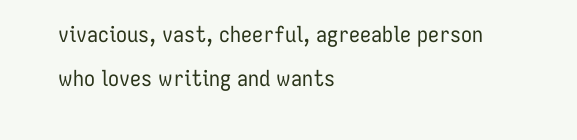vivacious, vast, cheerful, agreeable person who loves writing and wants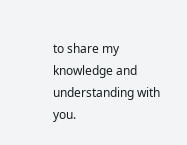to share my knowledge and understanding with you.